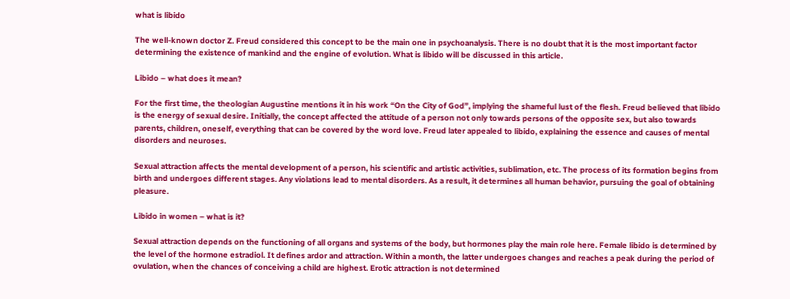what is libido

The well-known doctor Z. Freud considered this concept to be the main one in psychoanalysis. There is no doubt that it is the most important factor determining the existence of mankind and the engine of evolution. What is libido will be discussed in this article.

Libido – what does it mean?

For the first time, the theologian Augustine mentions it in his work “On the City of God”, implying the shameful lust of the flesh. Freud believed that libido is the energy of sexual desire. Initially, the concept affected the attitude of a person not only towards persons of the opposite sex, but also towards parents, children, oneself, everything that can be covered by the word love. Freud later appealed to libido, explaining the essence and causes of mental disorders and neuroses.

Sexual attraction affects the mental development of a person, his scientific and artistic activities, sublimation, etc. The process of its formation begins from birth and undergoes different stages. Any violations lead to mental disorders. As a result, it determines all human behavior, pursuing the goal of obtaining pleasure.

Libido in women – what is it?

Sexual attraction depends on the functioning of all organs and systems of the body, but hormones play the main role here. Female libido is determined by the level of the hormone estradiol. It defines ardor and attraction. Within a month, the latter undergoes changes and reaches a peak during the period of ovulation, when the chances of conceiving a child are highest. Erotic attraction is not determined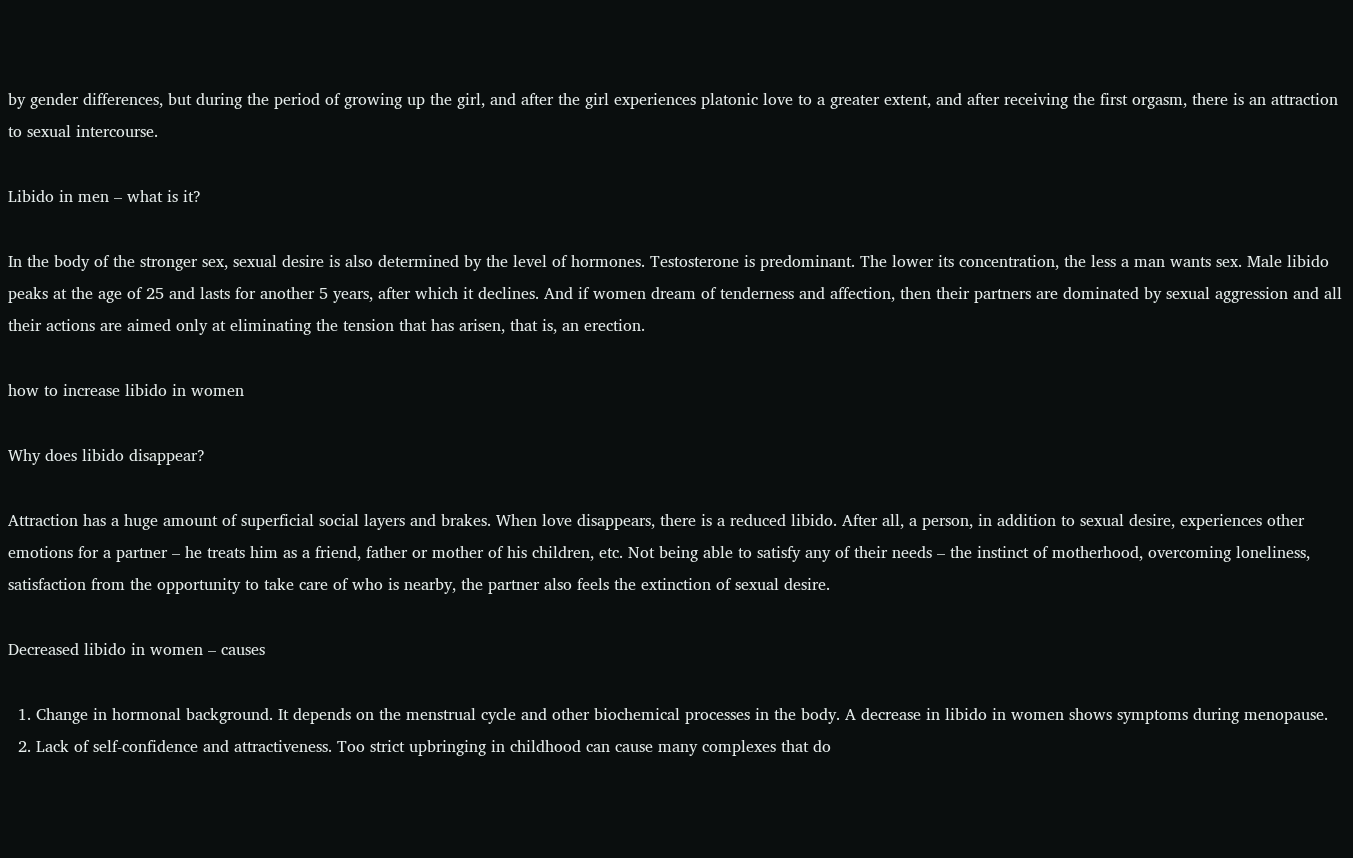by gender differences, but during the period of growing up the girl, and after the girl experiences platonic love to a greater extent, and after receiving the first orgasm, there is an attraction to sexual intercourse.

Libido in men – what is it?

In the body of the stronger sex, sexual desire is also determined by the level of hormones. Testosterone is predominant. The lower its concentration, the less a man wants sex. Male libido peaks at the age of 25 and lasts for another 5 years, after which it declines. And if women dream of tenderness and affection, then their partners are dominated by sexual aggression and all their actions are aimed only at eliminating the tension that has arisen, that is, an erection.

how to increase libido in women

Why does libido disappear?

Attraction has a huge amount of superficial social layers and brakes. When love disappears, there is a reduced libido. After all, a person, in addition to sexual desire, experiences other emotions for a partner – he treats him as a friend, father or mother of his children, etc. Not being able to satisfy any of their needs – the instinct of motherhood, overcoming loneliness, satisfaction from the opportunity to take care of who is nearby, the partner also feels the extinction of sexual desire.

Decreased libido in women – causes

  1. Change in hormonal background. It depends on the menstrual cycle and other biochemical processes in the body. A decrease in libido in women shows symptoms during menopause.
  2. Lack of self-confidence and attractiveness. Too strict upbringing in childhood can cause many complexes that do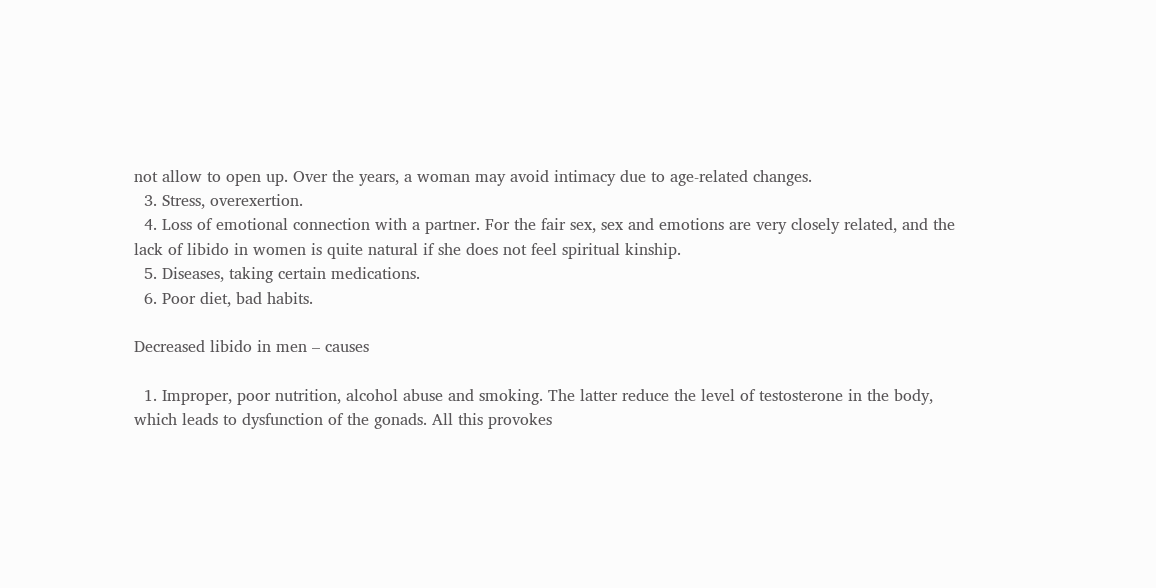not allow to open up. Over the years, a woman may avoid intimacy due to age-related changes.
  3. Stress, overexertion.
  4. Loss of emotional connection with a partner. For the fair sex, sex and emotions are very closely related, and the lack of libido in women is quite natural if she does not feel spiritual kinship.
  5. Diseases, taking certain medications.
  6. Poor diet, bad habits.

Decreased libido in men – causes

  1. Improper, poor nutrition, alcohol abuse and smoking. The latter reduce the level of testosterone in the body, which leads to dysfunction of the gonads. All this provokes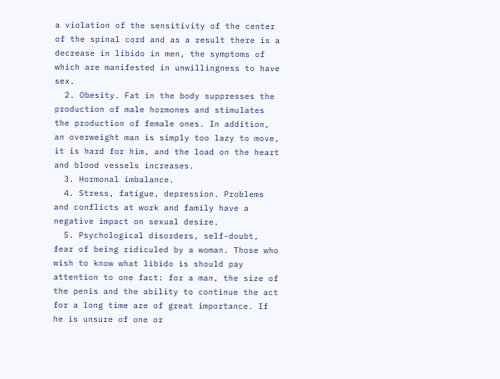a violation of the sensitivity of the center of the spinal cord and as a result there is a decrease in libido in men, the symptoms of which are manifested in unwillingness to have sex.
  2. Obesity. Fat in the body suppresses the production of male hormones and stimulates the production of female ones. In addition, an overweight man is simply too lazy to move, it is hard for him, and the load on the heart and blood vessels increases.
  3. Hormonal imbalance.
  4. Stress, fatigue, depression. Problems and conflicts at work and family have a negative impact on sexual desire.
  5. Psychological disorders, self-doubt, fear of being ridiculed by a woman. Those who wish to know what libido is should pay attention to one fact: for a man, the size of the penis and the ability to continue the act for a long time are of great importance. If he is unsure of one or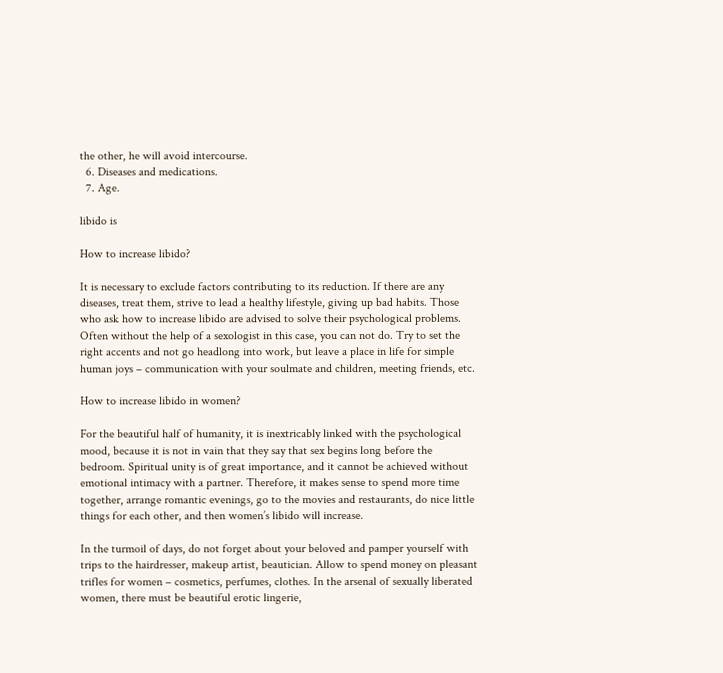the other, he will avoid intercourse.
  6. Diseases and medications.
  7. Age.

libido is

How to increase libido?

It is necessary to exclude factors contributing to its reduction. If there are any diseases, treat them, strive to lead a healthy lifestyle, giving up bad habits. Those who ask how to increase libido are advised to solve their psychological problems. Often without the help of a sexologist in this case, you can not do. Try to set the right accents and not go headlong into work, but leave a place in life for simple human joys – communication with your soulmate and children, meeting friends, etc.

How to increase libido in women?

For the beautiful half of humanity, it is inextricably linked with the psychological mood, because it is not in vain that they say that sex begins long before the bedroom. Spiritual unity is of great importance, and it cannot be achieved without emotional intimacy with a partner. Therefore, it makes sense to spend more time together, arrange romantic evenings, go to the movies and restaurants, do nice little things for each other, and then women’s libido will increase.

In the turmoil of days, do not forget about your beloved and pamper yourself with trips to the hairdresser, makeup artist, beautician. Allow to spend money on pleasant trifles for women – cosmetics, perfumes, clothes. In the arsenal of sexually liberated women, there must be beautiful erotic lingerie,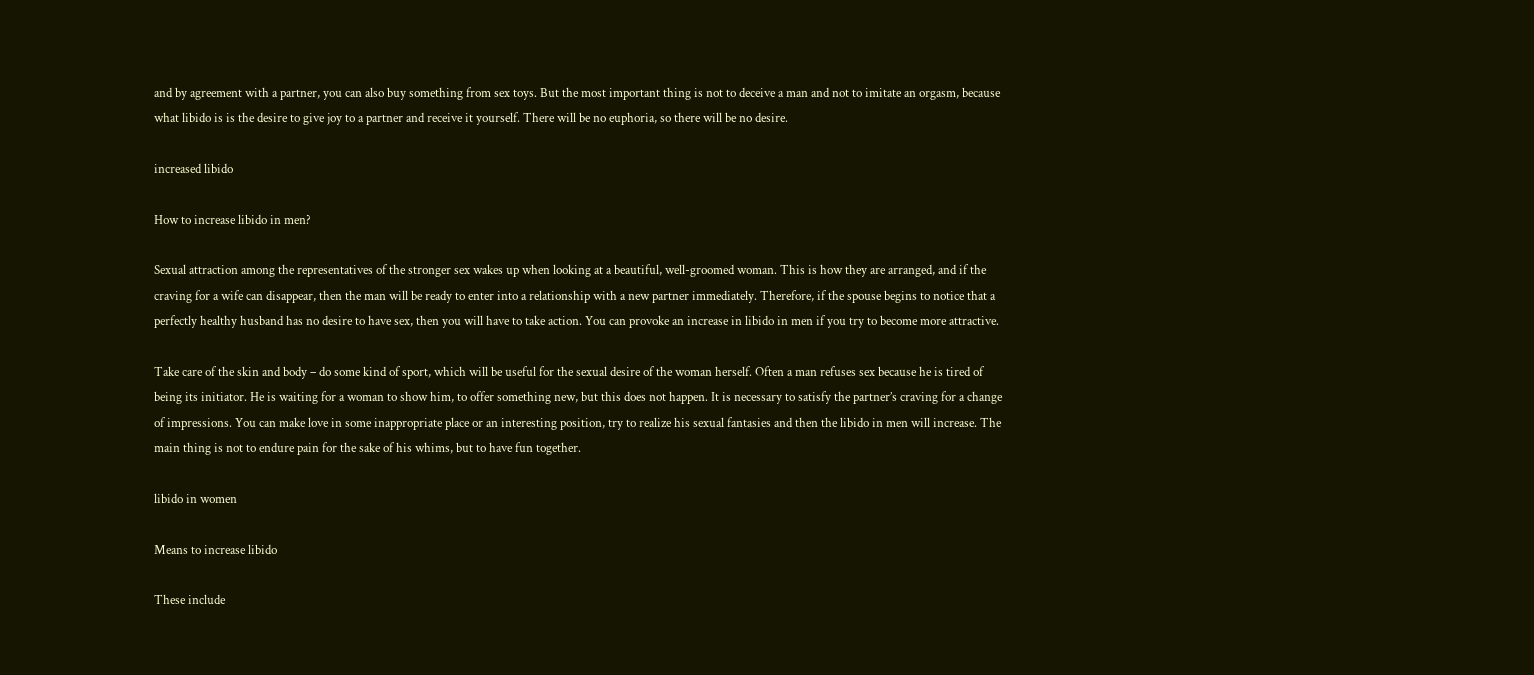and by agreement with a partner, you can also buy something from sex toys. But the most important thing is not to deceive a man and not to imitate an orgasm, because what libido is is the desire to give joy to a partner and receive it yourself. There will be no euphoria, so there will be no desire.

increased libido

How to increase libido in men?

Sexual attraction among the representatives of the stronger sex wakes up when looking at a beautiful, well-groomed woman. This is how they are arranged, and if the craving for a wife can disappear, then the man will be ready to enter into a relationship with a new partner immediately. Therefore, if the spouse begins to notice that a perfectly healthy husband has no desire to have sex, then you will have to take action. You can provoke an increase in libido in men if you try to become more attractive.

Take care of the skin and body – do some kind of sport, which will be useful for the sexual desire of the woman herself. Often a man refuses sex because he is tired of being its initiator. He is waiting for a woman to show him, to offer something new, but this does not happen. It is necessary to satisfy the partner’s craving for a change of impressions. You can make love in some inappropriate place or an interesting position, try to realize his sexual fantasies and then the libido in men will increase. The main thing is not to endure pain for the sake of his whims, but to have fun together.

libido in women

Means to increase libido

These include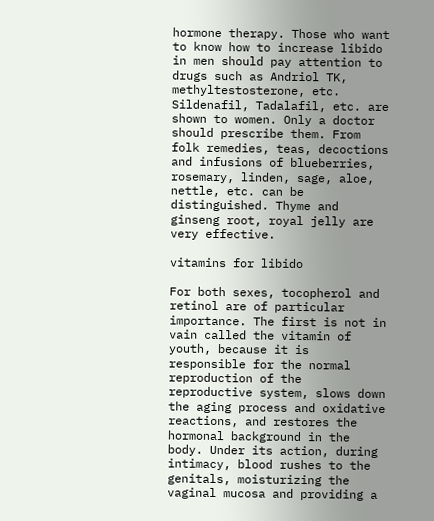hormone therapy. Those who want to know how to increase libido in men should pay attention to drugs such as Andriol TK, methyltestosterone, etc. Sildenafil, Tadalafil, etc. are shown to women. Only a doctor should prescribe them. From folk remedies, teas, decoctions and infusions of blueberries, rosemary, linden, sage, aloe, nettle, etc. can be distinguished. Thyme and ginseng root, royal jelly are very effective.

vitamins for libido

For both sexes, tocopherol and retinol are of particular importance. The first is not in vain called the vitamin of youth, because it is responsible for the normal reproduction of the reproductive system, slows down the aging process and oxidative reactions, and restores the hormonal background in the body. Under its action, during intimacy, blood rushes to the genitals, moisturizing the vaginal mucosa and providing a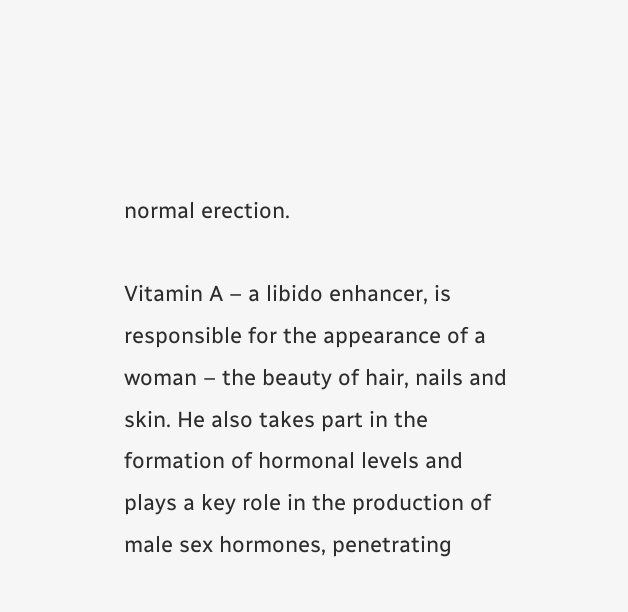normal erection.

Vitamin A – a libido enhancer, is responsible for the appearance of a woman – the beauty of hair, nails and skin. He also takes part in the formation of hormonal levels and plays a key role in the production of male sex hormones, penetrating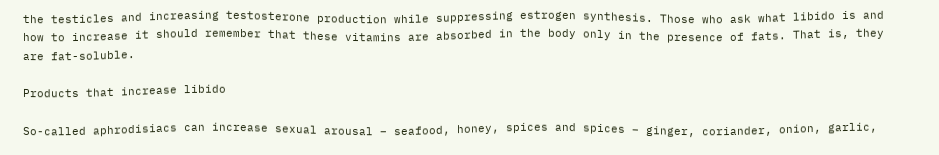the testicles and increasing testosterone production while suppressing estrogen synthesis. Those who ask what libido is and how to increase it should remember that these vitamins are absorbed in the body only in the presence of fats. That is, they are fat-soluble.

Products that increase libido

So-called aphrodisiacs can increase sexual arousal – seafood, honey, spices and spices – ginger, coriander, onion, garlic,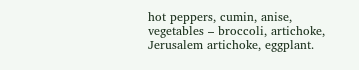hot peppers, cumin, anise, vegetables – broccoli, artichoke, Jerusalem artichoke, eggplant.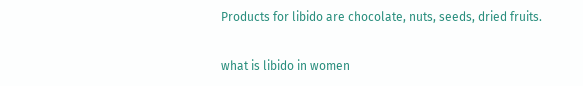Products for libido are chocolate, nuts, seeds, dried fruits.

what is libido in women